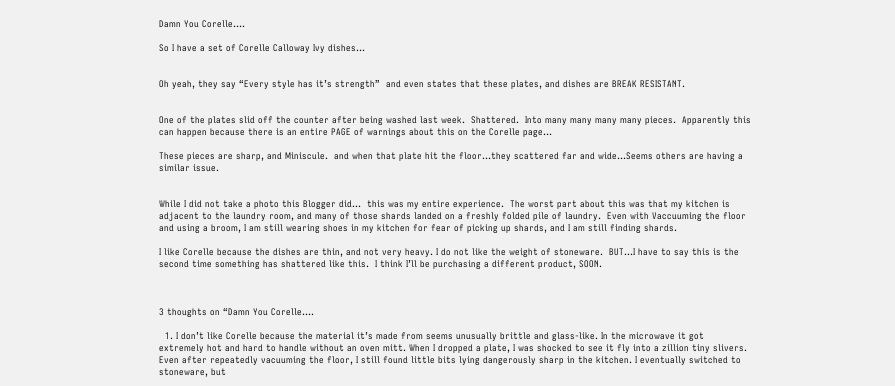Damn You Corelle….

So I have a set of Corelle Calloway Ivy dishes...


Oh yeah, they say “Every style has it’s strength”  and even states that these plates, and dishes are BREAK RESISTANT.


One of the plates slid off the counter after being washed last week.  Shattered.  Into many many many many pieces.  Apparently this can happen because there is an entire PAGE of warnings about this on the Corelle page…

These pieces are sharp, and Miniscule.  and when that plate hit the floor…they scattered far and wide…Seems others are having a similar issue.


While I did not take a photo this Blogger did…  this was my entire experience.  The worst part about this was that my kitchen is adjacent to the laundry room, and many of those shards landed on a freshly folded pile of laundry.  Even with Vaccuuming the floor and using a broom, I am still wearing shoes in my kitchen for fear of picking up shards, and I am still finding shards.

I like Corelle because the dishes are thin, and not very heavy. I do not like the weight of stoneware.  BUT…I have to say this is the second time something has shattered like this.  I think I’ll be purchasing a different product, SOON.



3 thoughts on “Damn You Corelle….

  1. I don’t like Corelle because the material it’s made from seems unusually brittle and glass-like. In the microwave it got extremely hot and hard to handle without an oven mitt. When I dropped a plate, I was shocked to see it fly into a zillion tiny slivers. Even after repeatedly vacuuming the floor, I still found little bits lying dangerously sharp in the kitchen. I eventually switched to stoneware, but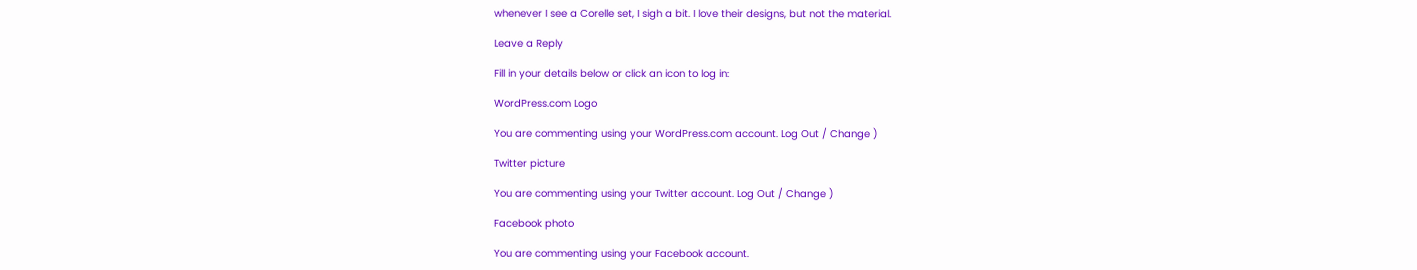whenever I see a Corelle set, I sigh a bit. I love their designs, but not the material.

Leave a Reply

Fill in your details below or click an icon to log in:

WordPress.com Logo

You are commenting using your WordPress.com account. Log Out / Change )

Twitter picture

You are commenting using your Twitter account. Log Out / Change )

Facebook photo

You are commenting using your Facebook account.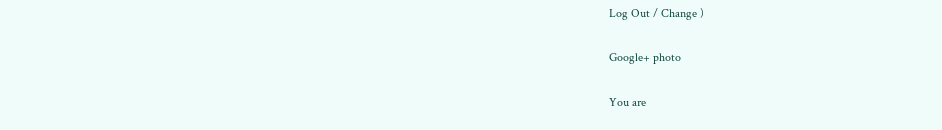Log Out / Change )

Google+ photo

You are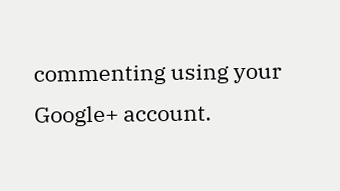commenting using your Google+ account.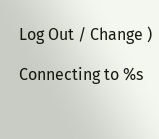Log Out / Change )

Connecting to %s